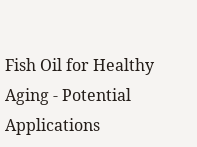Fish Oil for Healthy Aging - Potential Applications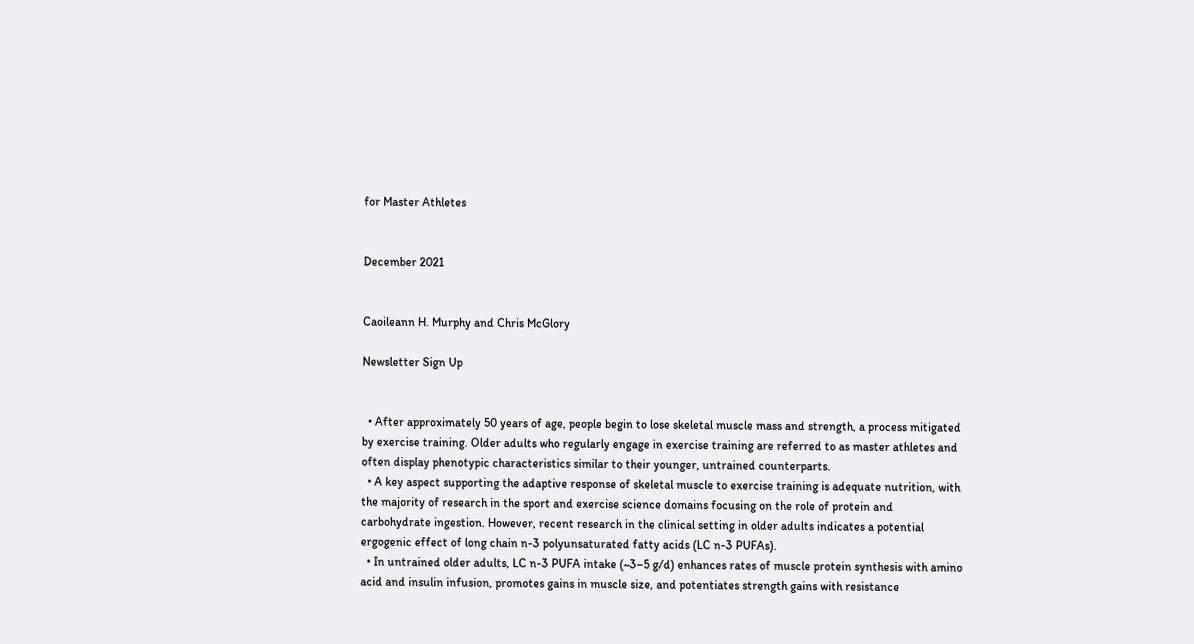for Master Athletes


December 2021


Caoileann H. Murphy and Chris McGlory

Newsletter Sign Up


  • After approximately 50 years of age, people begin to lose skeletal muscle mass and strength, a process mitigated by exercise training. Older adults who regularly engage in exercise training are referred to as master athletes and often display phenotypic characteristics similar to their younger, untrained counterparts.
  • A key aspect supporting the adaptive response of skeletal muscle to exercise training is adequate nutrition, with the majority of research in the sport and exercise science domains focusing on the role of protein and carbohydrate ingestion. However, recent research in the clinical setting in older adults indicates a potential ergogenic effect of long chain n-3 polyunsaturated fatty acids (LC n-3 PUFAs).
  • In untrained older adults, LC n-3 PUFA intake (~3–5 g/d) enhances rates of muscle protein synthesis with amino acid and insulin infusion, promotes gains in muscle size, and potentiates strength gains with resistance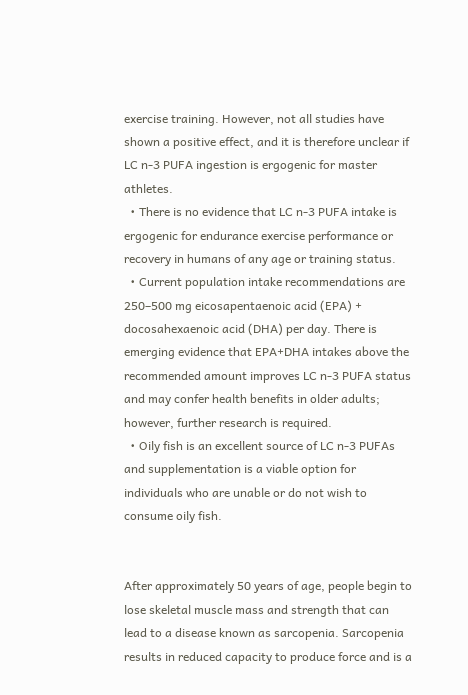exercise training. However, not all studies have shown a positive effect, and it is therefore unclear if LC n-3 PUFA ingestion is ergogenic for master athletes.
  • There is no evidence that LC n-3 PUFA intake is ergogenic for endurance exercise performance or recovery in humans of any age or training status.
  • Current population intake recommendations are 250–500 mg eicosapentaenoic acid (EPA) + docosahexaenoic acid (DHA) per day. There is emerging evidence that EPA+DHA intakes above the recommended amount improves LC n-3 PUFA status and may confer health benefits in older adults; however, further research is required.
  • Oily fish is an excellent source of LC n-3 PUFAs and supplementation is a viable option for individuals who are unable or do not wish to consume oily fish.


After approximately 50 years of age, people begin to lose skeletal muscle mass and strength that can lead to a disease known as sarcopenia. Sarcopenia results in reduced capacity to produce force and is a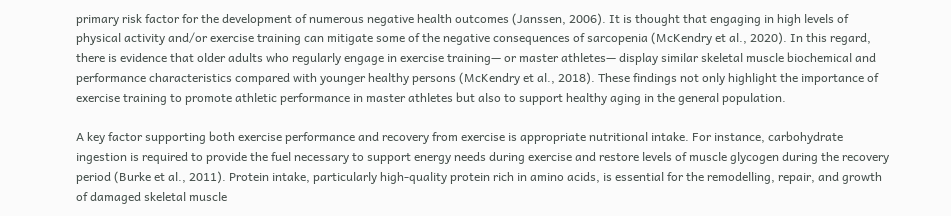primary risk factor for the development of numerous negative health outcomes (Janssen, 2006). It is thought that engaging in high levels of physical activity and/or exercise training can mitigate some of the negative consequences of sarcopenia (McKendry et al., 2020). In this regard, there is evidence that older adults who regularly engage in exercise training— or master athletes— display similar skeletal muscle biochemical and performance characteristics compared with younger healthy persons (McKendry et al., 2018). These findings not only highlight the importance of exercise training to promote athletic performance in master athletes but also to support healthy aging in the general population.

A key factor supporting both exercise performance and recovery from exercise is appropriate nutritional intake. For instance, carbohydrate ingestion is required to provide the fuel necessary to support energy needs during exercise and restore levels of muscle glycogen during the recovery period (Burke et al., 2011). Protein intake, particularly high-quality protein rich in amino acids, is essential for the remodelling, repair, and growth of damaged skeletal muscle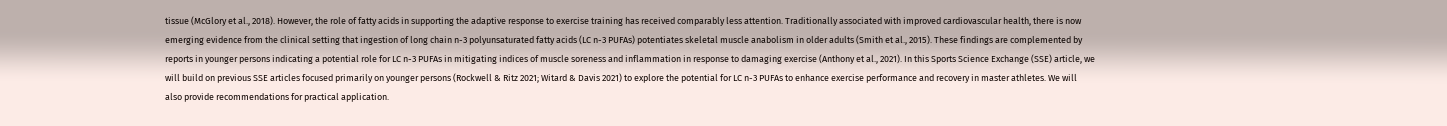tissue (McGlory et al., 2018). However, the role of fatty acids in supporting the adaptive response to exercise training has received comparably less attention. Traditionally associated with improved cardiovascular health, there is now emerging evidence from the clinical setting that ingestion of long chain n-3 polyunsaturated fatty acids (LC n-3 PUFAs) potentiates skeletal muscle anabolism in older adults (Smith et al., 2015). These findings are complemented by reports in younger persons indicating a potential role for LC n-3 PUFAs in mitigating indices of muscle soreness and inflammation in response to damaging exercise (Anthony et al., 2021). In this Sports Science Exchange (SSE) article, we will build on previous SSE articles focused primarily on younger persons (Rockwell & Ritz 2021; Witard & Davis 2021) to explore the potential for LC n-3 PUFAs to enhance exercise performance and recovery in master athletes. We will also provide recommendations for practical application.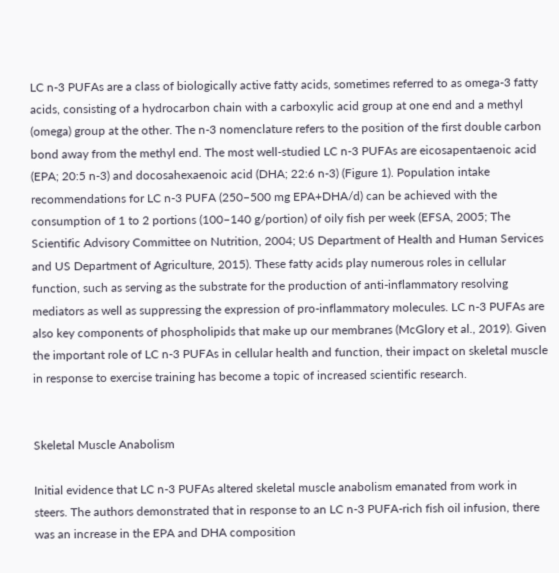LC n-3 PUFAs are a class of biologically active fatty acids, sometimes referred to as omega-3 fatty acids, consisting of a hydrocarbon chain with a carboxylic acid group at one end and a methyl (omega) group at the other. The n-3 nomenclature refers to the position of the first double carbon bond away from the methyl end. The most well-studied LC n-3 PUFAs are eicosapentaenoic acid (EPA; 20:5 n-3) and docosahexaenoic acid (DHA; 22:6 n-3) (Figure 1). Population intake recommendations for LC n-3 PUFA (250–500 mg EPA+DHA/d) can be achieved with the consumption of 1 to 2 portions (100–140 g/portion) of oily fish per week (EFSA, 2005; The Scientific Advisory Committee on Nutrition, 2004; US Department of Health and Human Services and US Department of Agriculture, 2015). These fatty acids play numerous roles in cellular function, such as serving as the substrate for the production of anti-inflammatory resolving mediators as well as suppressing the expression of pro-inflammatory molecules. LC n-3 PUFAs are also key components of phospholipids that make up our membranes (McGlory et al., 2019). Given the important role of LC n-3 PUFAs in cellular health and function, their impact on skeletal muscle in response to exercise training has become a topic of increased scientific research.


Skeletal Muscle Anabolism

Initial evidence that LC n-3 PUFAs altered skeletal muscle anabolism emanated from work in steers. The authors demonstrated that in response to an LC n-3 PUFA-rich fish oil infusion, there was an increase in the EPA and DHA composition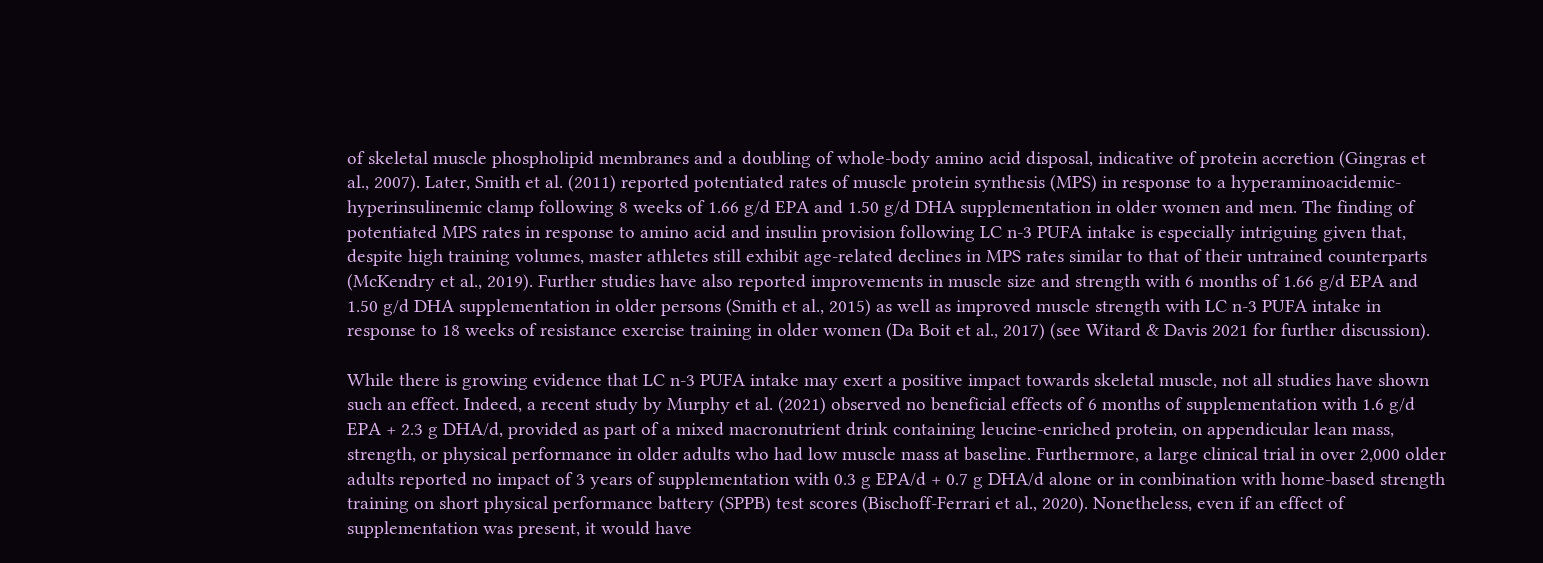of skeletal muscle phospholipid membranes and a doubling of whole-body amino acid disposal, indicative of protein accretion (Gingras et al., 2007). Later, Smith et al. (2011) reported potentiated rates of muscle protein synthesis (MPS) in response to a hyperaminoacidemic-hyperinsulinemic clamp following 8 weeks of 1.66 g/d EPA and 1.50 g/d DHA supplementation in older women and men. The finding of potentiated MPS rates in response to amino acid and insulin provision following LC n-3 PUFA intake is especially intriguing given that, despite high training volumes, master athletes still exhibit age-related declines in MPS rates similar to that of their untrained counterparts (McKendry et al., 2019). Further studies have also reported improvements in muscle size and strength with 6 months of 1.66 g/d EPA and 1.50 g/d DHA supplementation in older persons (Smith et al., 2015) as well as improved muscle strength with LC n-3 PUFA intake in response to 18 weeks of resistance exercise training in older women (Da Boit et al., 2017) (see Witard & Davis 2021 for further discussion).

While there is growing evidence that LC n-3 PUFA intake may exert a positive impact towards skeletal muscle, not all studies have shown such an effect. Indeed, a recent study by Murphy et al. (2021) observed no beneficial effects of 6 months of supplementation with 1.6 g/d EPA + 2.3 g DHA/d, provided as part of a mixed macronutrient drink containing leucine-enriched protein, on appendicular lean mass, strength, or physical performance in older adults who had low muscle mass at baseline. Furthermore, a large clinical trial in over 2,000 older adults reported no impact of 3 years of supplementation with 0.3 g EPA/d + 0.7 g DHA/d alone or in combination with home-based strength training on short physical performance battery (SPPB) test scores (Bischoff-Ferrari et al., 2020). Nonetheless, even if an effect of supplementation was present, it would have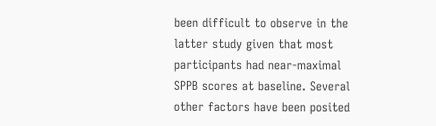been difficult to observe in the latter study given that most participants had near-maximal SPPB scores at baseline. Several other factors have been posited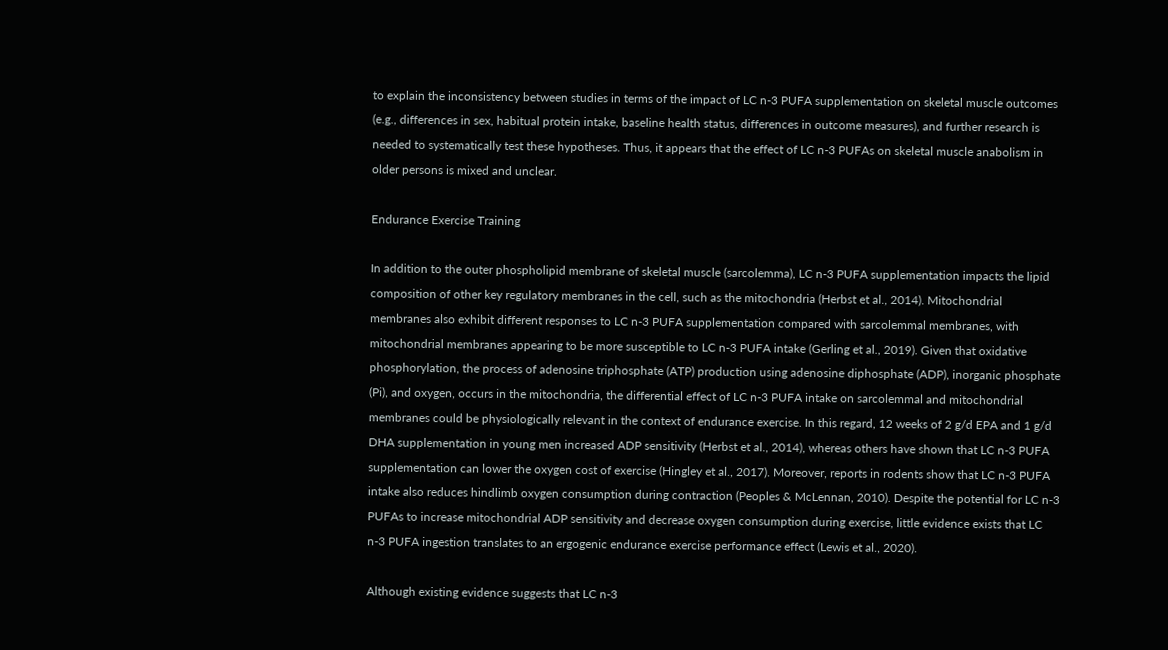to explain the inconsistency between studies in terms of the impact of LC n-3 PUFA supplementation on skeletal muscle outcomes (e.g., differences in sex, habitual protein intake, baseline health status, differences in outcome measures), and further research is needed to systematically test these hypotheses. Thus, it appears that the effect of LC n-3 PUFAs on skeletal muscle anabolism in older persons is mixed and unclear.

Endurance Exercise Training

In addition to the outer phospholipid membrane of skeletal muscle (sarcolemma), LC n-3 PUFA supplementation impacts the lipid composition of other key regulatory membranes in the cell, such as the mitochondria (Herbst et al., 2014). Mitochondrial membranes also exhibit different responses to LC n-3 PUFA supplementation compared with sarcolemmal membranes, with mitochondrial membranes appearing to be more susceptible to LC n-3 PUFA intake (Gerling et al., 2019). Given that oxidative phosphorylation, the process of adenosine triphosphate (ATP) production using adenosine diphosphate (ADP), inorganic phosphate (Pi), and oxygen, occurs in the mitochondria, the differential effect of LC n-3 PUFA intake on sarcolemmal and mitochondrial membranes could be physiologically relevant in the context of endurance exercise. In this regard, 12 weeks of 2 g/d EPA and 1 g/d DHA supplementation in young men increased ADP sensitivity (Herbst et al., 2014), whereas others have shown that LC n-3 PUFA supplementation can lower the oxygen cost of exercise (Hingley et al., 2017). Moreover, reports in rodents show that LC n-3 PUFA intake also reduces hindlimb oxygen consumption during contraction (Peoples & McLennan, 2010). Despite the potential for LC n-3 PUFAs to increase mitochondrial ADP sensitivity and decrease oxygen consumption during exercise, little evidence exists that LC n-3 PUFA ingestion translates to an ergogenic endurance exercise performance effect (Lewis et al., 2020).

Although existing evidence suggests that LC n-3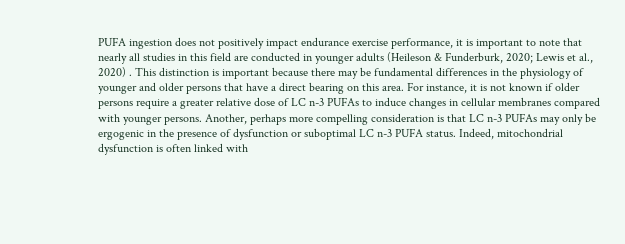PUFA ingestion does not positively impact endurance exercise performance, it is important to note that nearly all studies in this field are conducted in younger adults (Heileson & Funderburk, 2020; Lewis et al., 2020) . This distinction is important because there may be fundamental differences in the physiology of younger and older persons that have a direct bearing on this area. For instance, it is not known if older persons require a greater relative dose of LC n-3 PUFAs to induce changes in cellular membranes compared with younger persons. Another, perhaps more compelling consideration is that LC n-3 PUFAs may only be ergogenic in the presence of dysfunction or suboptimal LC n-3 PUFA status. Indeed, mitochondrial dysfunction is often linked with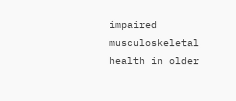impaired musculoskeletal health in older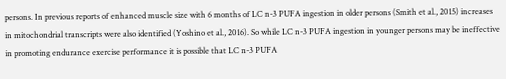persons. In previous reports of enhanced muscle size with 6 months of LC n-3 PUFA ingestion in older persons (Smith et al., 2015) increases in mitochondrial transcripts were also identified (Yoshino et al., 2016). So while LC n-3 PUFA ingestion in younger persons may be ineffective in promoting endurance exercise performance it is possible that LC n-3 PUFA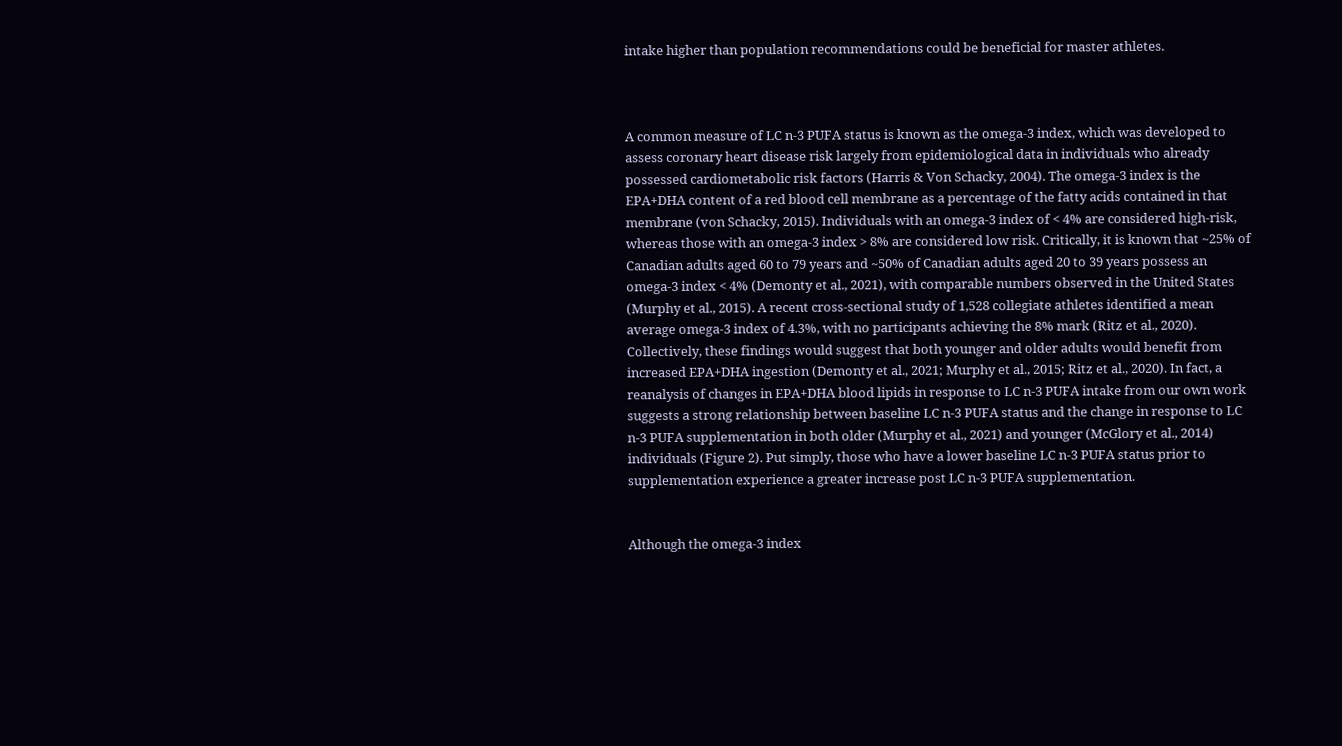intake higher than population recommendations could be beneficial for master athletes.



A common measure of LC n-3 PUFA status is known as the omega-3 index, which was developed to assess coronary heart disease risk largely from epidemiological data in individuals who already possessed cardiometabolic risk factors (Harris & Von Schacky, 2004). The omega-3 index is the EPA+DHA content of a red blood cell membrane as a percentage of the fatty acids contained in that membrane (von Schacky, 2015). Individuals with an omega-3 index of < 4% are considered high-risk, whereas those with an omega-3 index > 8% are considered low risk. Critically, it is known that ~25% of Canadian adults aged 60 to 79 years and ~50% of Canadian adults aged 20 to 39 years possess an omega-3 index < 4% (Demonty et al., 2021), with comparable numbers observed in the United States (Murphy et al., 2015). A recent cross-sectional study of 1,528 collegiate athletes identified a mean average omega-3 index of 4.3%, with no participants achieving the 8% mark (Ritz et al., 2020). Collectively, these findings would suggest that both younger and older adults would benefit from increased EPA+DHA ingestion (Demonty et al., 2021; Murphy et al., 2015; Ritz et al., 2020). In fact, a reanalysis of changes in EPA+DHA blood lipids in response to LC n-3 PUFA intake from our own work suggests a strong relationship between baseline LC n-3 PUFA status and the change in response to LC n-3 PUFA supplementation in both older (Murphy et al., 2021) and younger (McGlory et al., 2014) individuals (Figure 2). Put simply, those who have a lower baseline LC n-3 PUFA status prior to supplementation experience a greater increase post LC n-3 PUFA supplementation.


Although the omega-3 index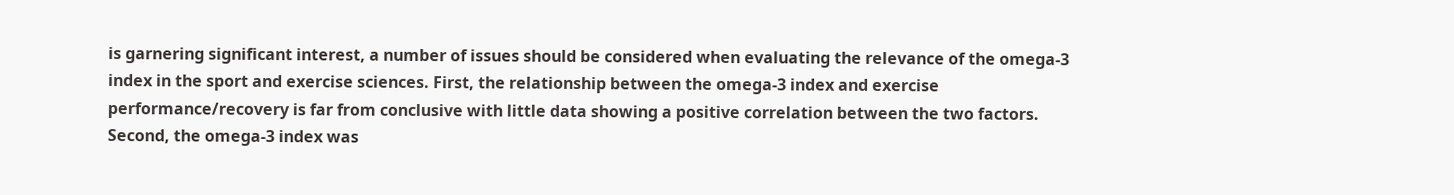is garnering significant interest, a number of issues should be considered when evaluating the relevance of the omega-3 index in the sport and exercise sciences. First, the relationship between the omega-3 index and exercise performance/recovery is far from conclusive with little data showing a positive correlation between the two factors. Second, the omega-3 index was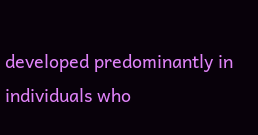developed predominantly in individuals who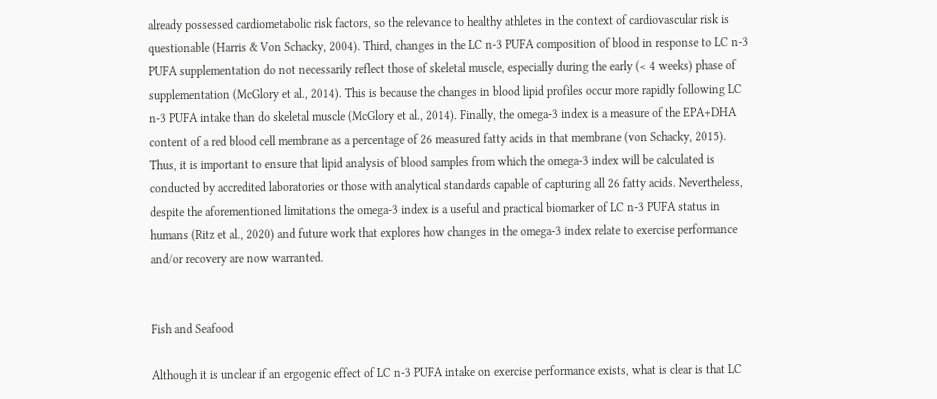already possessed cardiometabolic risk factors, so the relevance to healthy athletes in the context of cardiovascular risk is questionable (Harris & Von Schacky, 2004). Third, changes in the LC n-3 PUFA composition of blood in response to LC n-3 PUFA supplementation do not necessarily reflect those of skeletal muscle, especially during the early (< 4 weeks) phase of supplementation (McGlory et al., 2014). This is because the changes in blood lipid profiles occur more rapidly following LC n-3 PUFA intake than do skeletal muscle (McGlory et al., 2014). Finally, the omega-3 index is a measure of the EPA+DHA content of a red blood cell membrane as a percentage of 26 measured fatty acids in that membrane (von Schacky, 2015). Thus, it is important to ensure that lipid analysis of blood samples from which the omega-3 index will be calculated is conducted by accredited laboratories or those with analytical standards capable of capturing all 26 fatty acids. Nevertheless, despite the aforementioned limitations the omega-3 index is a useful and practical biomarker of LC n-3 PUFA status in humans (Ritz et al., 2020) and future work that explores how changes in the omega-3 index relate to exercise performance and/or recovery are now warranted.


Fish and Seafood

Although it is unclear if an ergogenic effect of LC n-3 PUFA intake on exercise performance exists, what is clear is that LC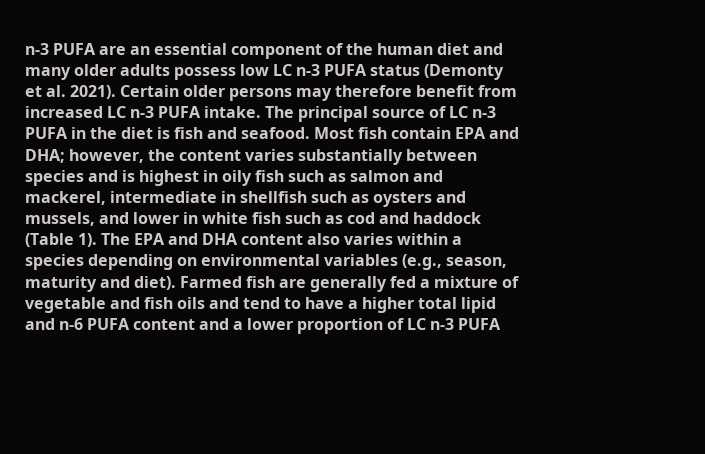n-3 PUFA are an essential component of the human diet and many older adults possess low LC n-3 PUFA status (Demonty et al. 2021). Certain older persons may therefore benefit from increased LC n-3 PUFA intake. The principal source of LC n-3 PUFA in the diet is fish and seafood. Most fish contain EPA and DHA; however, the content varies substantially between species and is highest in oily fish such as salmon and mackerel, intermediate in shellfish such as oysters and mussels, and lower in white fish such as cod and haddock (Table 1). The EPA and DHA content also varies within a species depending on environmental variables (e.g., season, maturity and diet). Farmed fish are generally fed a mixture of vegetable and fish oils and tend to have a higher total lipid and n-6 PUFA content and a lower proportion of LC n-3 PUFA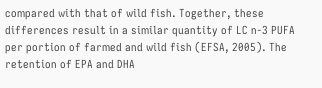compared with that of wild fish. Together, these differences result in a similar quantity of LC n-3 PUFA per portion of farmed and wild fish (EFSA, 2005). The retention of EPA and DHA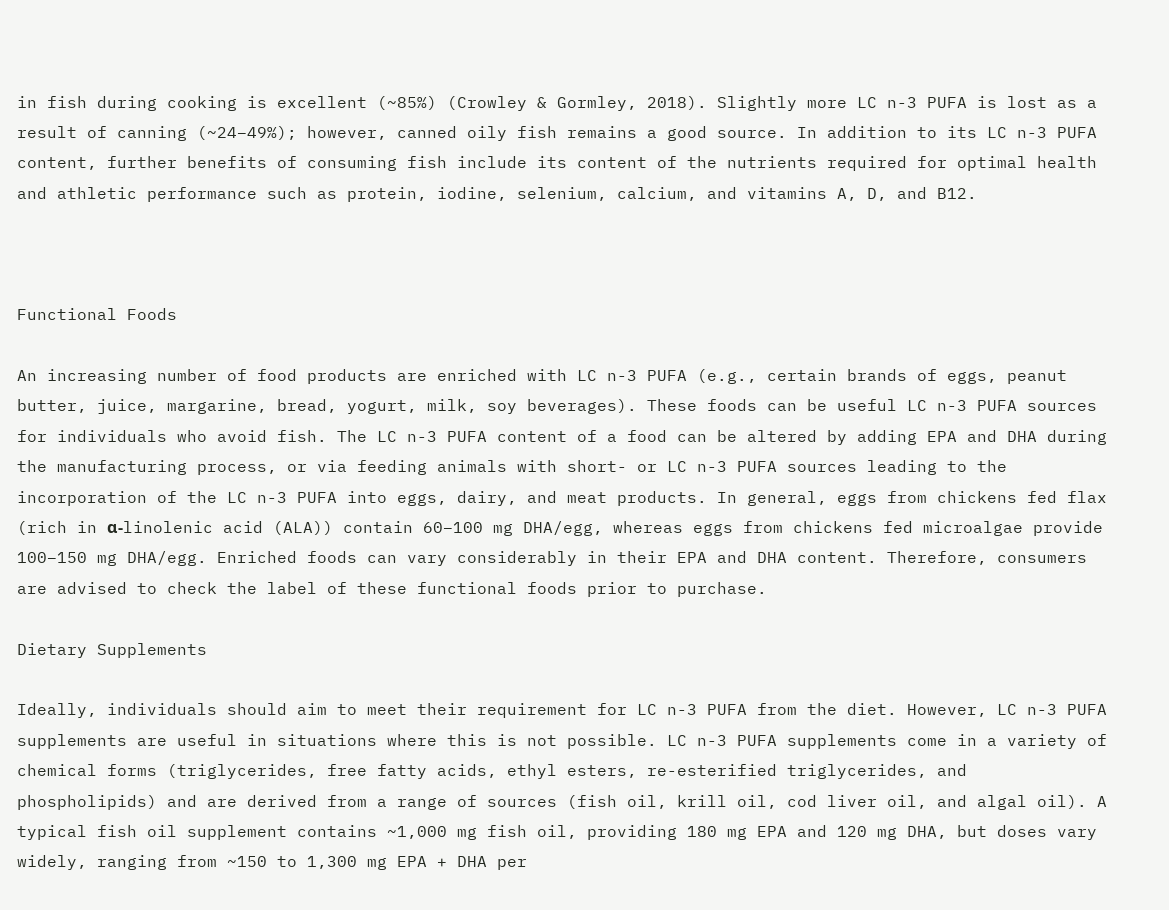in fish during cooking is excellent (~85%) (Crowley & Gormley, 2018). Slightly more LC n-3 PUFA is lost as a result of canning (~24–49%); however, canned oily fish remains a good source. In addition to its LC n-3 PUFA content, further benefits of consuming fish include its content of the nutrients required for optimal health and athletic performance such as protein, iodine, selenium, calcium, and vitamins A, D, and B12.



Functional Foods

An increasing number of food products are enriched with LC n-3 PUFA (e.g., certain brands of eggs, peanut butter, juice, margarine, bread, yogurt, milk, soy beverages). These foods can be useful LC n-3 PUFA sources for individuals who avoid fish. The LC n-3 PUFA content of a food can be altered by adding EPA and DHA during the manufacturing process, or via feeding animals with short- or LC n-3 PUFA sources leading to the incorporation of the LC n-3 PUFA into eggs, dairy, and meat products. In general, eggs from chickens fed flax (rich in α-linolenic acid (ALA)) contain 60–100 mg DHA/egg, whereas eggs from chickens fed microalgae provide 100–150 mg DHA/egg. Enriched foods can vary considerably in their EPA and DHA content. Therefore, consumers are advised to check the label of these functional foods prior to purchase.

Dietary Supplements

Ideally, individuals should aim to meet their requirement for LC n-3 PUFA from the diet. However, LC n-3 PUFA supplements are useful in situations where this is not possible. LC n-3 PUFA supplements come in a variety of chemical forms (triglycerides, free fatty acids, ethyl esters, re-esterified triglycerides, and phospholipids) and are derived from a range of sources (fish oil, krill oil, cod liver oil, and algal oil). A typical fish oil supplement contains ~1,000 mg fish oil, providing 180 mg EPA and 120 mg DHA, but doses vary widely, ranging from ~150 to 1,300 mg EPA + DHA per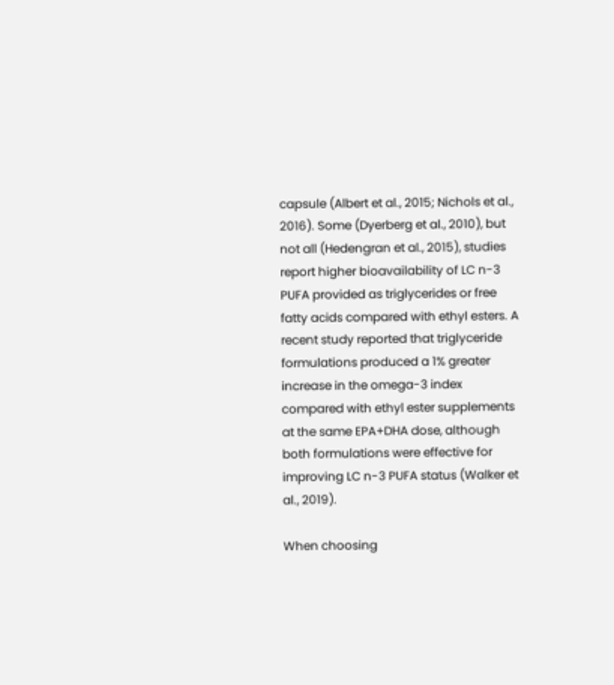capsule (Albert et al., 2015; Nichols et al., 2016). Some (Dyerberg et al., 2010), but not all (Hedengran et al., 2015), studies report higher bioavailability of LC n-3 PUFA provided as triglycerides or free fatty acids compared with ethyl esters. A recent study reported that triglyceride formulations produced a 1% greater increase in the omega-3 index compared with ethyl ester supplements at the same EPA+DHA dose, although both formulations were effective for improving LC n-3 PUFA status (Walker et al., 2019).

When choosing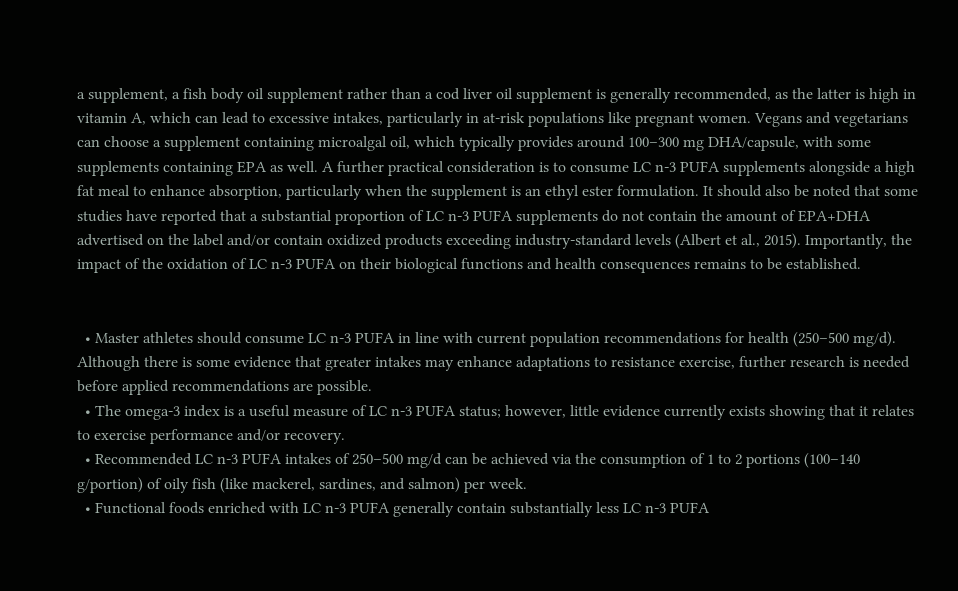a supplement, a fish body oil supplement rather than a cod liver oil supplement is generally recommended, as the latter is high in vitamin A, which can lead to excessive intakes, particularly in at-risk populations like pregnant women. Vegans and vegetarians can choose a supplement containing microalgal oil, which typically provides around 100–300 mg DHA/capsule, with some supplements containing EPA as well. A further practical consideration is to consume LC n-3 PUFA supplements alongside a high fat meal to enhance absorption, particularly when the supplement is an ethyl ester formulation. It should also be noted that some studies have reported that a substantial proportion of LC n-3 PUFA supplements do not contain the amount of EPA+DHA advertised on the label and/or contain oxidized products exceeding industry-standard levels (Albert et al., 2015). Importantly, the impact of the oxidation of LC n-3 PUFA on their biological functions and health consequences remains to be established.


  • Master athletes should consume LC n-3 PUFA in line with current population recommendations for health (250–500 mg/d). Although there is some evidence that greater intakes may enhance adaptations to resistance exercise, further research is needed before applied recommendations are possible.
  • The omega-3 index is a useful measure of LC n-3 PUFA status; however, little evidence currently exists showing that it relates to exercise performance and/or recovery.
  • Recommended LC n-3 PUFA intakes of 250–500 mg/d can be achieved via the consumption of 1 to 2 portions (100–140 g/portion) of oily fish (like mackerel, sardines, and salmon) per week.
  • Functional foods enriched with LC n-3 PUFA generally contain substantially less LC n-3 PUFA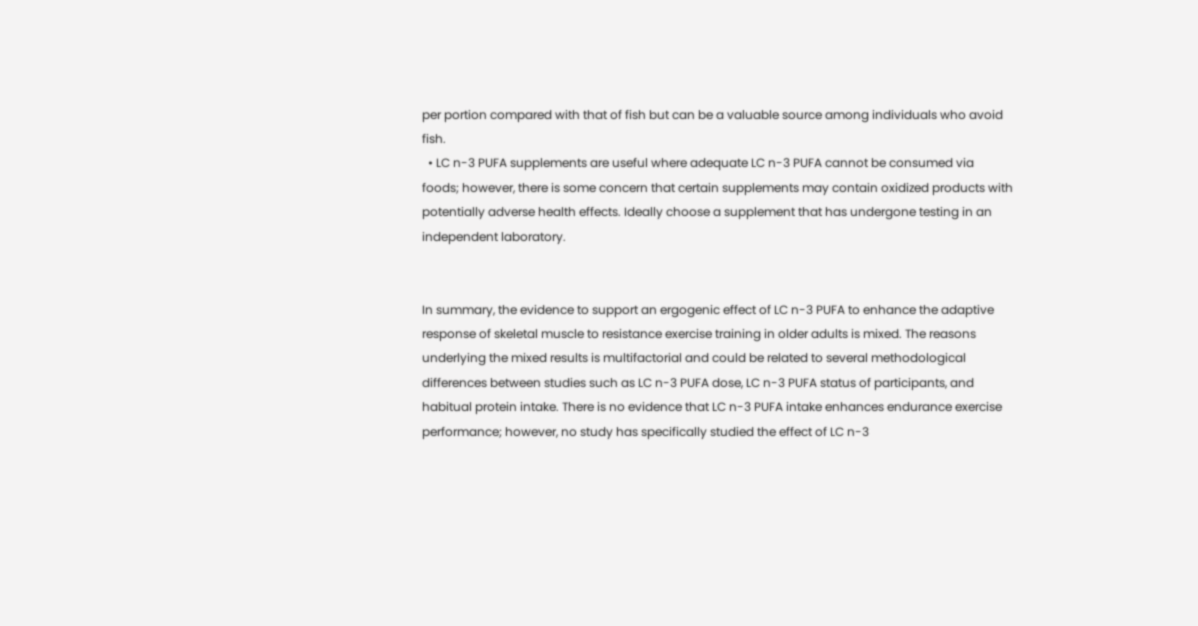per portion compared with that of fish but can be a valuable source among individuals who avoid fish.
  • LC n-3 PUFA supplements are useful where adequate LC n-3 PUFA cannot be consumed via foods; however, there is some concern that certain supplements may contain oxidized products with potentially adverse health effects. Ideally choose a supplement that has undergone testing in an independent laboratory.


In summary, the evidence to support an ergogenic effect of LC n-3 PUFA to enhance the adaptive response of skeletal muscle to resistance exercise training in older adults is mixed. The reasons underlying the mixed results is multifactorial and could be related to several methodological differences between studies such as LC n-3 PUFA dose, LC n-3 PUFA status of participants, and habitual protein intake. There is no evidence that LC n-3 PUFA intake enhances endurance exercise performance; however, no study has specifically studied the effect of LC n-3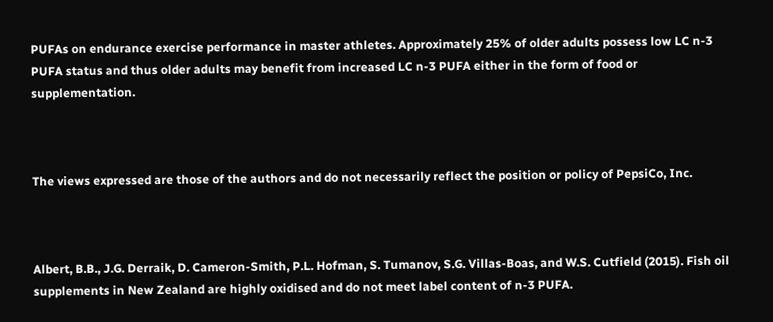PUFAs on endurance exercise performance in master athletes. Approximately 25% of older adults possess low LC n-3 PUFA status and thus older adults may benefit from increased LC n-3 PUFA either in the form of food or supplementation.



The views expressed are those of the authors and do not necessarily reflect the position or policy of PepsiCo, Inc.



Albert, B.B., J.G. Derraik, D. Cameron-Smith, P.L. Hofman, S. Tumanov, S.G. Villas-Boas, and W.S. Cutfield (2015). Fish oil supplements in New Zealand are highly oxidised and do not meet label content of n-3 PUFA.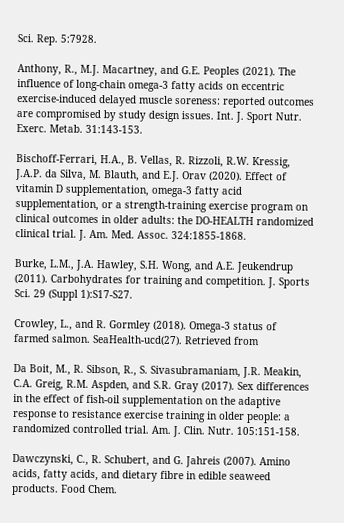Sci. Rep. 5:7928.

Anthony, R., M.J. Macartney, and G.E. Peoples (2021). The influence of long-chain omega-3 fatty acids on eccentric exercise-induced delayed muscle soreness: reported outcomes are compromised by study design issues. Int. J. Sport Nutr. Exerc. Metab. 31:143-153.

Bischoff-Ferrari, H.A., B. Vellas, R. Rizzoli, R.W. Kressig, J.A.P. da Silva, M. Blauth, and E.J. Orav (2020). Effect of vitamin D supplementation, omega-3 fatty acid supplementation, or a strength-training exercise program on clinical outcomes in older adults: the DO-HEALTH randomized clinical trial. J. Am. Med. Assoc. 324:1855-1868.

Burke, L.M., J.A. Hawley, S.H. Wong, and A.E. Jeukendrup (2011). Carbohydrates for training and competition. J. Sports Sci. 29 (Suppl 1):S17-S27.

Crowley, L., and R. Gormley (2018). Omega-3 status of farmed salmon. SeaHealth-ucd(27). Retrieved from

Da Boit, M., R. Sibson, R., S. Sivasubramaniam, J.R. Meakin, C.A. Greig, R.M. Aspden, and S.R. Gray (2017). Sex differences in the effect of fish-oil supplementation on the adaptive response to resistance exercise training in older people: a randomized controlled trial. Am. J. Clin. Nutr. 105:151-158.

Dawczynski, C., R. Schubert, and G. Jahreis (2007). Amino acids, fatty acids, and dietary fibre in edible seaweed products. Food Chem.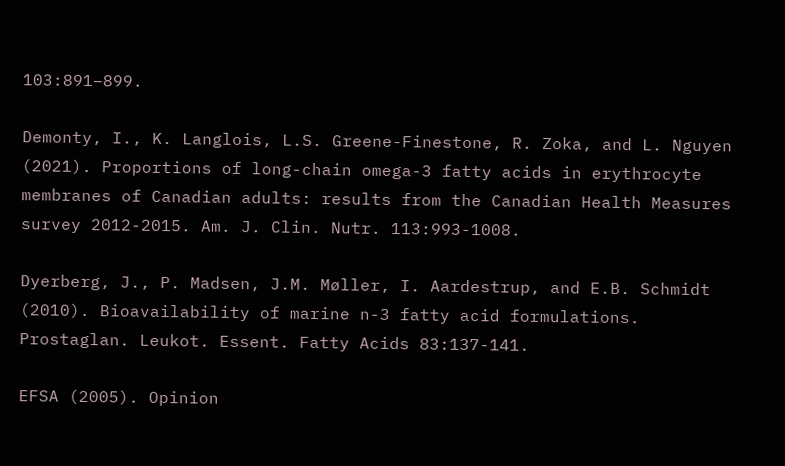103:891–899.

Demonty, I., K. Langlois, L.S. Greene-Finestone, R. Zoka, and L. Nguyen (2021). Proportions of long-chain omega-3 fatty acids in erythrocyte membranes of Canadian adults: results from the Canadian Health Measures survey 2012-2015. Am. J. Clin. Nutr. 113:993-1008.

Dyerberg, J., P. Madsen, J.M. Møller, I. Aardestrup, and E.B. Schmidt (2010). Bioavailability of marine n-3 fatty acid formulations. Prostaglan. Leukot. Essent. Fatty Acids 83:137-141.

EFSA (2005). Opinion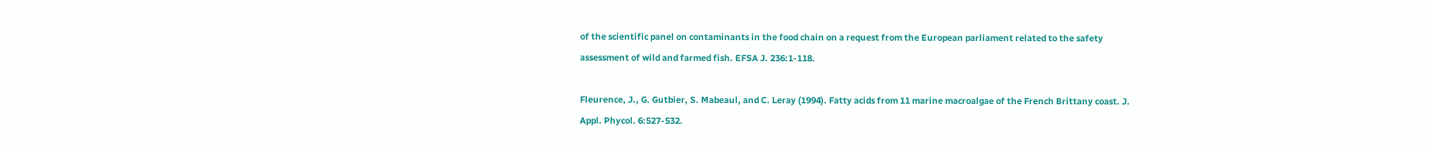of the scientific panel on contaminants in the food chain on a request from the European parliament related to the safety assessment of wild and farmed fish. EFSA J. 236:1-118.

Fleurence, J., G. Gutbier, S. Mabeaul, and C. Leray (1994). Fatty acids from 11 marine macroalgae of the French Brittany coast. J. Appl. Phycol. 6:527-532.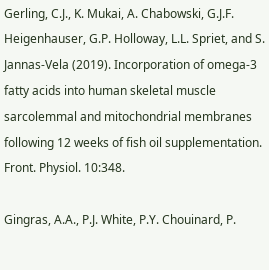Gerling, C.J., K. Mukai, A. Chabowski, G.J.F. Heigenhauser, G.P. Holloway, L.L. Spriet, and S. Jannas-Vela (2019). Incorporation of omega-3 fatty acids into human skeletal muscle sarcolemmal and mitochondrial membranes following 12 weeks of fish oil supplementation. Front. Physiol. 10:348.

Gingras, A.A., P.J. White, P.Y. Chouinard, P.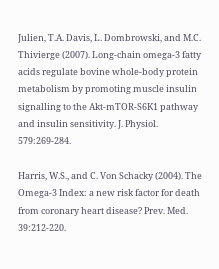Julien, T.A. Davis, L. Dombrowski, and M.C. Thivierge (2007). Long-chain omega-3 fatty acids regulate bovine whole-body protein metabolism by promoting muscle insulin signalling to the Akt-mTOR-S6K1 pathway and insulin sensitivity. J. Physiol. 579:269-284.

Harris, W.S., and C. Von Schacky (2004). The Omega-3 Index: a new risk factor for death from coronary heart disease? Prev. Med. 39:212-220.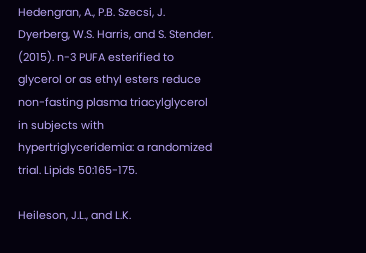Hedengran, A., P.B. Szecsi, J. Dyerberg, W.S. Harris, and S. Stender. (2015). n-3 PUFA esterified to glycerol or as ethyl esters reduce non-fasting plasma triacylglycerol in subjects with hypertriglyceridemia: a randomized trial. Lipids 50:165-175.

Heileson, J.L., and L.K.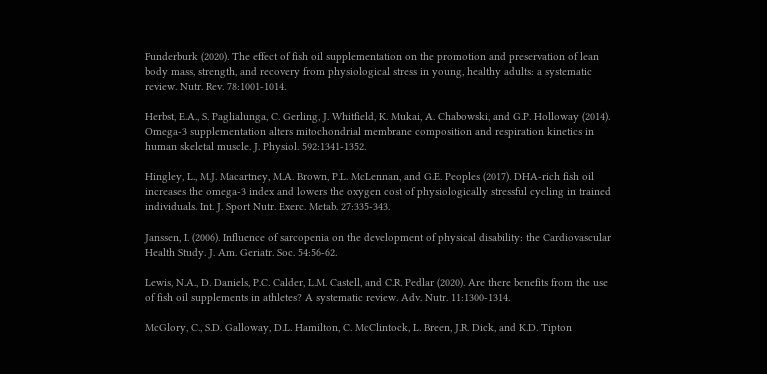Funderburk (2020). The effect of fish oil supplementation on the promotion and preservation of lean body mass, strength, and recovery from physiological stress in young, healthy adults: a systematic review. Nutr. Rev. 78:1001-1014.

Herbst, E.A., S. Paglialunga, C. Gerling, J. Whitfield, K. Mukai, A. Chabowski, and G.P. Holloway (2014). Omega-3 supplementation alters mitochondrial membrane composition and respiration kinetics in human skeletal muscle. J. Physiol. 592:1341-1352.

Hingley, L., M.J. Macartney, M.A. Brown, P.L. McLennan, and G.E. Peoples (2017). DHA-rich fish oil increases the omega-3 index and lowers the oxygen cost of physiologically stressful cycling in trained individuals. Int. J. Sport Nutr. Exerc. Metab. 27:335-343.

Janssen, I. (2006). Influence of sarcopenia on the development of physical disability: the Cardiovascular Health Study. J. Am. Geriatr. Soc. 54:56-62.

Lewis, N.A., D. Daniels, P.C. Calder, L.M. Castell, and C.R. Pedlar (2020). Are there benefits from the use of fish oil supplements in athletes? A systematic review. Adv. Nutr. 11:1300-1314.

McGlory, C., S.D. Galloway, D.L. Hamilton, C. McClintock, L. Breen, J.R. Dick, and K.D. Tipton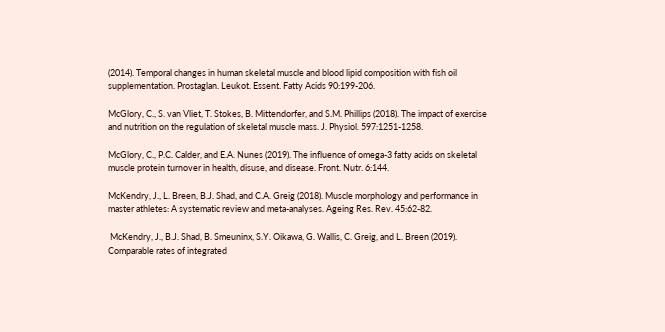(2014). Temporal changes in human skeletal muscle and blood lipid composition with fish oil supplementation. Prostaglan. Leukot. Essent. Fatty Acids 90:199-206.

McGlory, C., S. van Vliet, T. Stokes, B. Mittendorfer, and S.M. Phillips (2018). The impact of exercise and nutrition on the regulation of skeletal muscle mass. J. Physiol. 597:1251-1258.

McGlory, C., P.C. Calder, and E.A. Nunes (2019). The influence of omega-3 fatty acids on skeletal muscle protein turnover in health, disuse, and disease. Front. Nutr. 6:144.

McKendry, J., L. Breen, B.J. Shad, and C.A. Greig (2018). Muscle morphology and performance in master athletes: A systematic review and meta-analyses. Ageing Res. Rev. 45:62-82.

 McKendry, J., B.J. Shad, B. Smeuninx, S.Y. Oikawa, G. Wallis, C. Greig, and L. Breen (2019). Comparable rates of integrated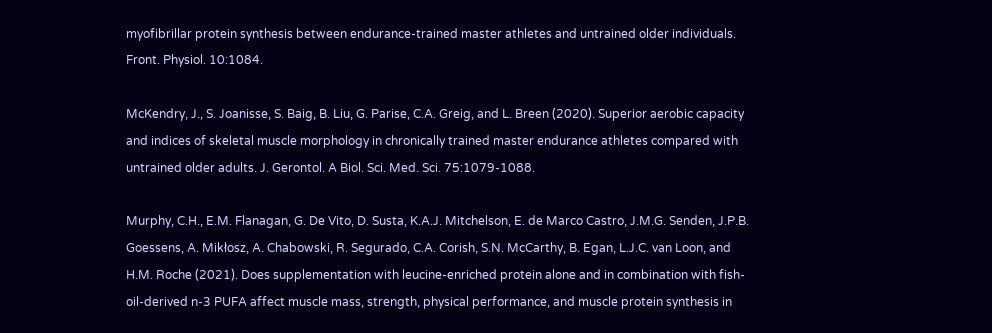myofibrillar protein synthesis between endurance-trained master athletes and untrained older individuals. Front. Physiol. 10:1084.

McKendry, J., S. Joanisse, S. Baig, B. Liu, G. Parise, C.A. Greig, and L. Breen (2020). Superior aerobic capacity and indices of skeletal muscle morphology in chronically trained master endurance athletes compared with untrained older adults. J. Gerontol. A Biol. Sci. Med. Sci. 75:1079-1088.

Murphy, C.H., E.M. Flanagan, G. De Vito, D. Susta, K.A.J. Mitchelson, E. de Marco Castro, J.M.G. Senden, J.P.B. Goessens, A. Mikłosz, A. Chabowski, R. Segurado, C.A. Corish, S.N. McCarthy, B. Egan, L.J.C. van Loon, and H.M. Roche (2021). Does supplementation with leucine-enriched protein alone and in combination with fish-oil-derived n-3 PUFA affect muscle mass, strength, physical performance, and muscle protein synthesis in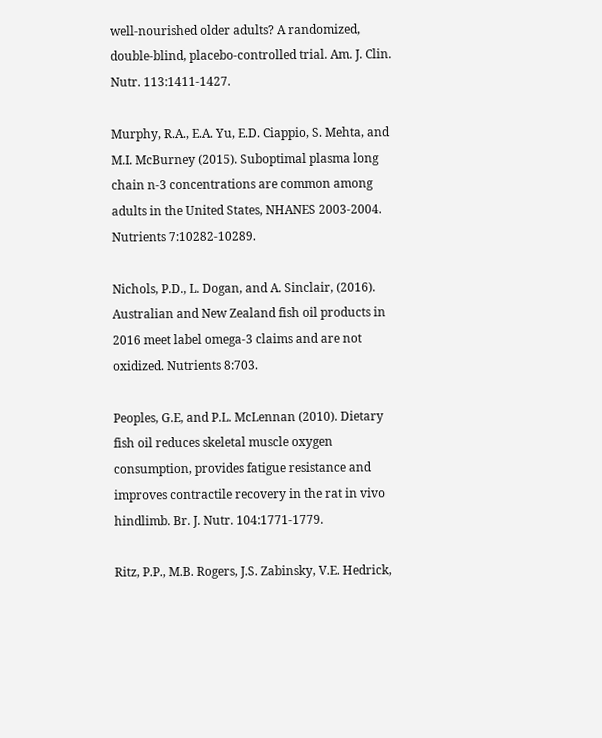well-nourished older adults? A randomized, double-blind, placebo-controlled trial. Am. J. Clin. Nutr. 113:1411-1427.

Murphy, R.A., E.A. Yu, E.D. Ciappio, S. Mehta, and M.I. McBurney (2015). Suboptimal plasma long chain n-3 concentrations are common among adults in the United States, NHANES 2003-2004. Nutrients 7:10282-10289.

Nichols, P.D., L. Dogan, and A. Sinclair, (2016). Australian and New Zealand fish oil products in 2016 meet label omega-3 claims and are not oxidized. Nutrients 8:703.

Peoples, G.E, and P.L. McLennan (2010). Dietary fish oil reduces skeletal muscle oxygen consumption, provides fatigue resistance and improves contractile recovery in the rat in vivo hindlimb. Br. J. Nutr. 104:1771-1779.

Ritz, P.P., M.B. Rogers, J.S. Zabinsky, V.E. Hedrick,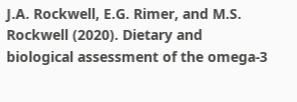J.A. Rockwell, E.G. Rimer, and M.S. Rockwell (2020). Dietary and biological assessment of the omega-3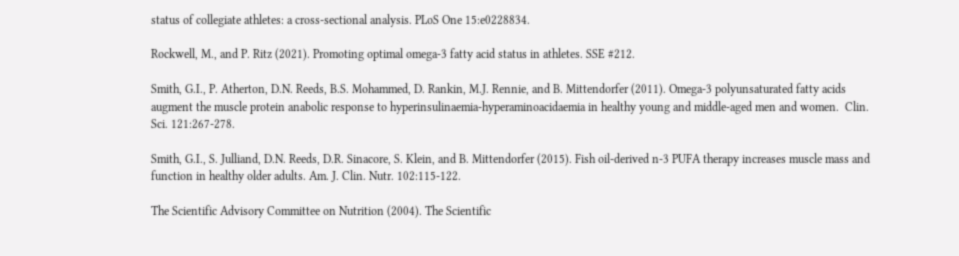status of collegiate athletes: a cross-sectional analysis. PLoS One 15:e0228834.

Rockwell, M., and P. Ritz (2021). Promoting optimal omega-3 fatty acid status in athletes. SSE #212.

Smith, G.I., P. Atherton, D.N. Reeds, B.S. Mohammed, D. Rankin, M.J. Rennie, and B. Mittendorfer (2011). Omega-3 polyunsaturated fatty acids augment the muscle protein anabolic response to hyperinsulinaemia-hyperaminoacidaemia in healthy young and middle-aged men and women.  Clin. Sci. 121:267-278.

Smith, G.I., S. Julliand, D.N. Reeds, D.R. Sinacore, S. Klein, and B. Mittendorfer (2015). Fish oil-derived n-3 PUFA therapy increases muscle mass and function in healthy older adults. Am. J. Clin. Nutr. 102:115-122.

The Scientific Advisory Committee on Nutrition (2004). The Scientific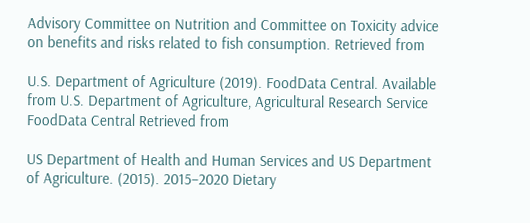Advisory Committee on Nutrition and Committee on Toxicity advice on benefits and risks related to fish consumption. Retrieved from

U.S. Department of Agriculture (2019). FoodData Central. Available from U.S. Department of Agriculture, Agricultural Research Service FoodData Central Retrieved from

US Department of Health and Human Services and US Department of Agriculture. (2015). 2015–2020 Dietary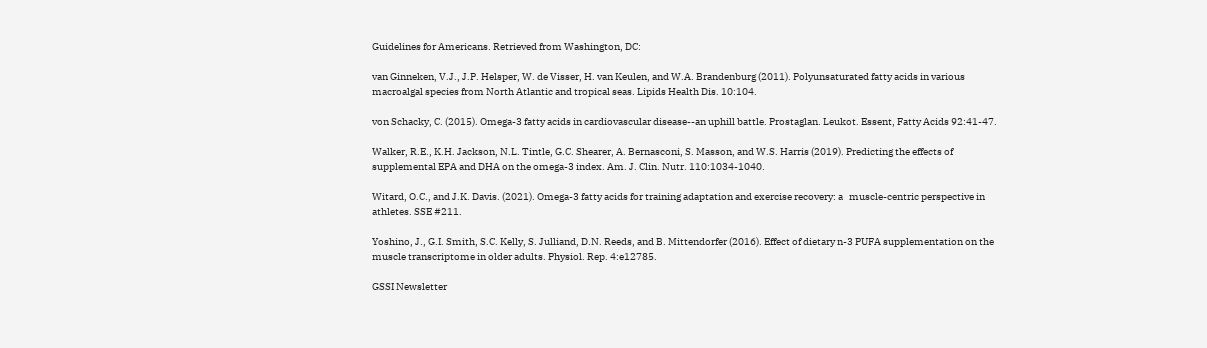Guidelines for Americans. Retrieved from Washington, DC:

van Ginneken, V.J., J.P. Helsper, W. de Visser, H. van Keulen, and W.A. Brandenburg (2011). Polyunsaturated fatty acids in various macroalgal species from North Atlantic and tropical seas. Lipids Health Dis. 10:104.

von Schacky, C. (2015). Omega-3 fatty acids in cardiovascular disease--an uphill battle. Prostaglan. Leukot. Essent, Fatty Acids 92:41-47.

Walker, R.E., K.H. Jackson, N.L. Tintle, G.C. Shearer, A. Bernasconi, S. Masson, and W.S. Harris (2019). Predicting the effects of supplemental EPA and DHA on the omega-3 index. Am. J. Clin. Nutr. 110:1034-1040.

Witard, O.C., and J.K. Davis. (2021). Omega-3 fatty acids for training adaptation and exercise recovery: a   muscle-centric perspective in athletes. SSE #211.

Yoshino, J., G.I. Smith, S.C. Kelly, S. Julliand, D.N. Reeds, and B. Mittendorfer (2016). Effect of dietary n-3 PUFA supplementation on the muscle transcriptome in older adults. Physiol. Rep. 4:e12785.

GSSI Newsletter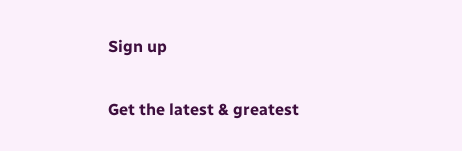Sign up

Get the latest & greatest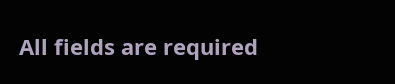All fields are required